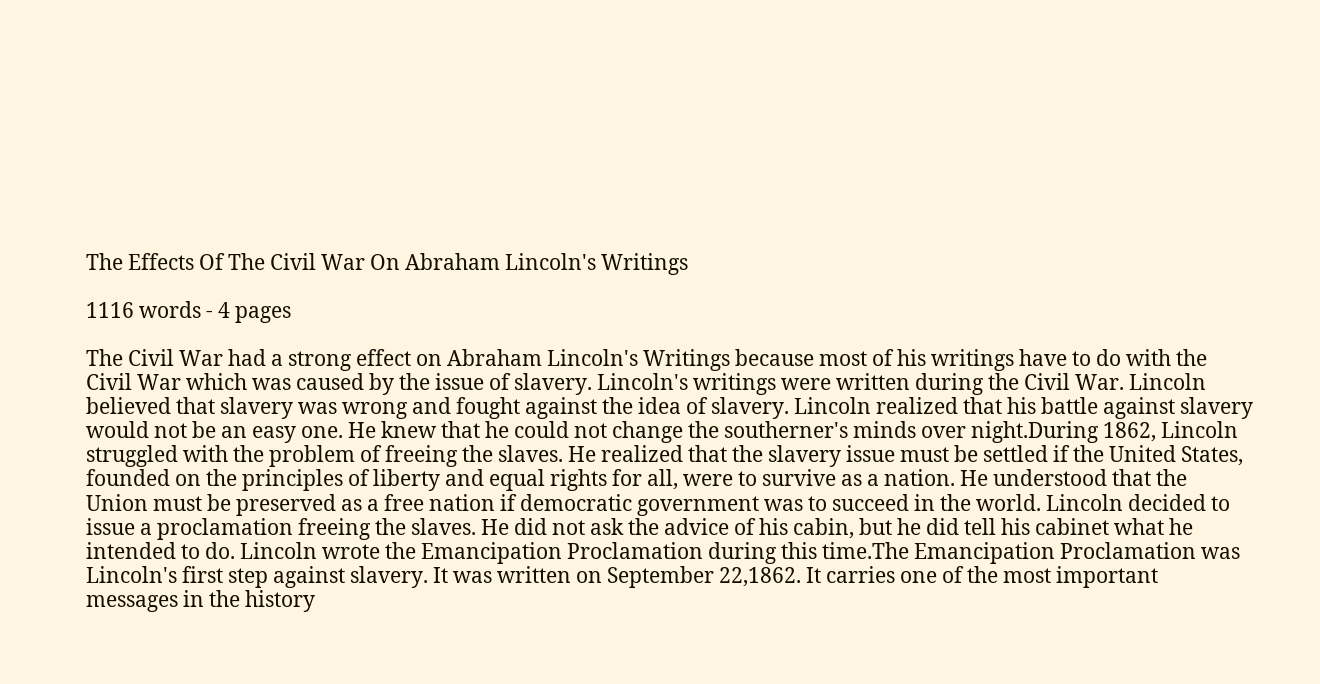The Effects Of The Civil War On Abraham Lincoln's Writings

1116 words - 4 pages

The Civil War had a strong effect on Abraham Lincoln's Writings because most of his writings have to do with the Civil War which was caused by the issue of slavery. Lincoln's writings were written during the Civil War. Lincoln believed that slavery was wrong and fought against the idea of slavery. Lincoln realized that his battle against slavery would not be an easy one. He knew that he could not change the southerner's minds over night.During 1862, Lincoln struggled with the problem of freeing the slaves. He realized that the slavery issue must be settled if the United States, founded on the principles of liberty and equal rights for all, were to survive as a nation. He understood that the Union must be preserved as a free nation if democratic government was to succeed in the world. Lincoln decided to issue a proclamation freeing the slaves. He did not ask the advice of his cabin, but he did tell his cabinet what he intended to do. Lincoln wrote the Emancipation Proclamation during this time.The Emancipation Proclamation was Lincoln's first step against slavery. It was written on September 22,1862. It carries one of the most important messages in the history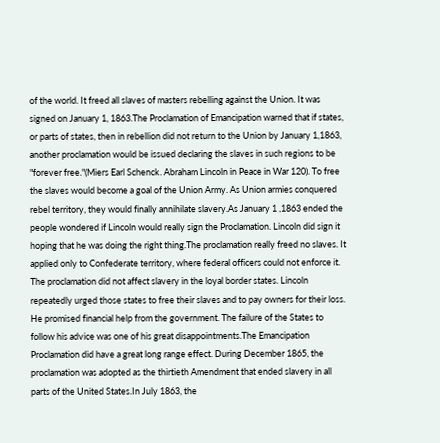of the world. It freed all slaves of masters rebelling against the Union. It was signed on January 1, 1863.The Proclamation of Emancipation warned that if states, or parts of states, then in rebellion did not return to the Union by January 1,1863, another proclamation would be issued declaring the slaves in such regions to be "forever free."(Miers Earl Schenck. Abraham Lincoln in Peace in War 120). To free the slaves would become a goal of the Union Army. As Union armies conquered rebel territory, they would finally annihilate slavery.As January 1 ,1863 ended the people wondered if Lincoln would really sign the Proclamation. Lincoln did sign it hoping that he was doing the right thing.The proclamation really freed no slaves. It applied only to Confederate territory, where federal officers could not enforce it. The proclamation did not affect slavery in the loyal border states. Lincoln repeatedly urged those states to free their slaves and to pay owners for their loss. He promised financial help from the government. The failure of the States to follow his advice was one of his great disappointments.The Emancipation Proclamation did have a great long range effect. During December 1865, the proclamation was adopted as the thirtieth Amendment that ended slavery in all parts of the United States.In July 1863, the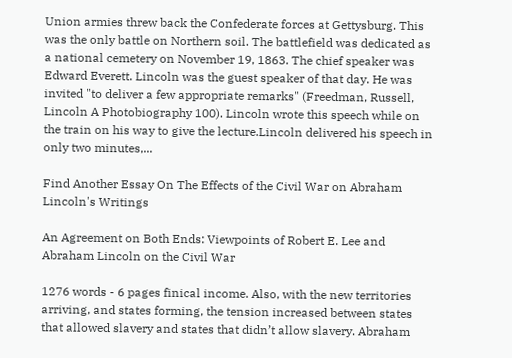Union armies threw back the Confederate forces at Gettysburg. This was the only battle on Northern soil. The battlefield was dedicated as a national cemetery on November 19, 1863. The chief speaker was Edward Everett. Lincoln was the guest speaker of that day. He was invited "to deliver a few appropriate remarks" (Freedman, Russell, Lincoln A Photobiography 100). Lincoln wrote this speech while on the train on his way to give the lecture.Lincoln delivered his speech in only two minutes,...

Find Another Essay On The Effects of the Civil War on Abraham Lincoln's Writings

An Agreement on Both Ends: Viewpoints of Robert E. Lee and Abraham Lincoln on the Civil War

1276 words - 6 pages finical income. Also, with the new territories arriving, and states forming, the tension increased between states that allowed slavery and states that didn’t allow slavery. Abraham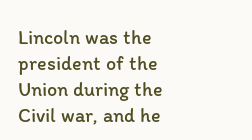Lincoln was the president of the Union during the Civil war, and he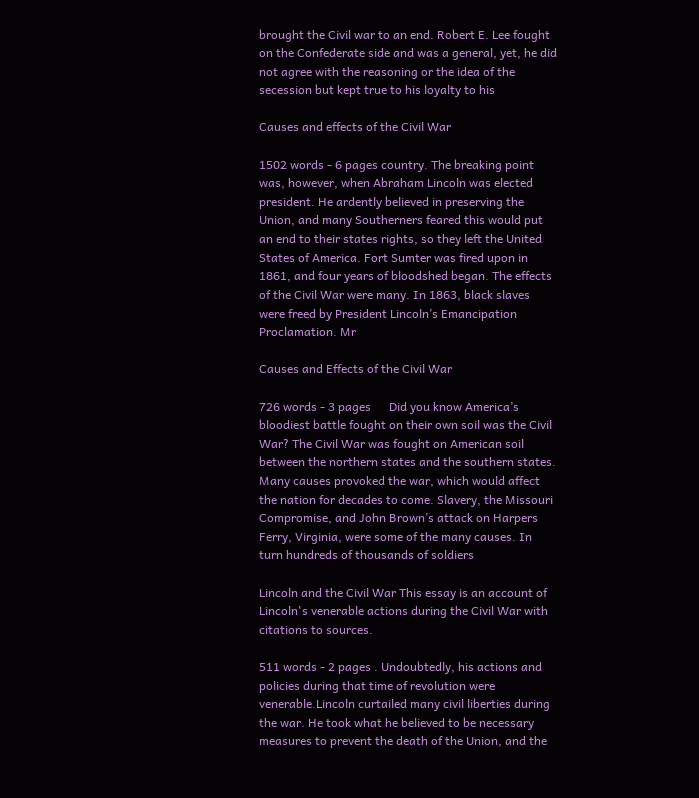brought the Civil war to an end. Robert E. Lee fought on the Confederate side and was a general, yet, he did not agree with the reasoning or the idea of the secession but kept true to his loyalty to his

Causes and effects of the Civil War

1502 words - 6 pages country. The breaking point was, however, when Abraham Lincoln was elected president. He ardently believed in preserving the Union, and many Southerners feared this would put an end to their states rights, so they left the United States of America. Fort Sumter was fired upon in 1861, and four years of bloodshed began. The effects of the Civil War were many. In 1863, black slaves were freed by President Lincoln’s Emancipation Proclamation. Mr

Causes and Effects of the Civil War

726 words - 3 pages      Did you know America’s bloodiest battle fought on their own soil was the Civil War? The Civil War was fought on American soil between the northern states and the southern states. Many causes provoked the war, which would affect the nation for decades to come. Slavery, the Missouri Compromise, and John Brown’s attack on Harpers Ferry, Virginia, were some of the many causes. In turn hundreds of thousands of soldiers

Lincoln and the Civil War This essay is an account of Lincoln's venerable actions during the Civil War with citations to sources.

511 words - 2 pages . Undoubtedly, his actions and policies during that time of revolution were venerable.Lincoln curtailed many civil liberties during the war. He took what he believed to be necessary measures to prevent the death of the Union, and the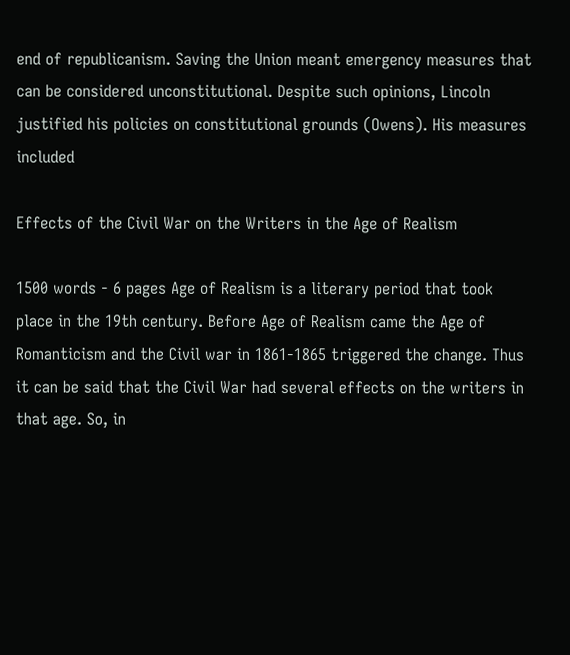end of republicanism. Saving the Union meant emergency measures that can be considered unconstitutional. Despite such opinions, Lincoln justified his policies on constitutional grounds (Owens). His measures included

Effects of the Civil War on the Writers in the Age of Realism

1500 words - 6 pages Age of Realism is a literary period that took place in the 19th century. Before Age of Realism came the Age of Romanticism and the Civil war in 1861-1865 triggered the change. Thus it can be said that the Civil War had several effects on the writers in that age. So, in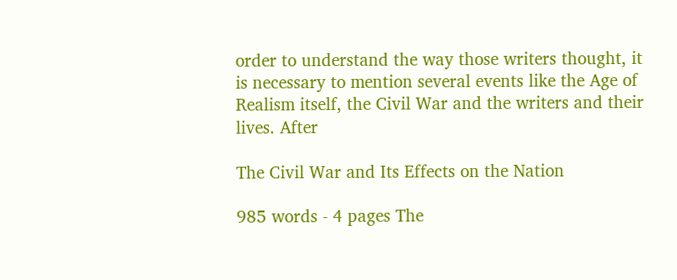order to understand the way those writers thought, it is necessary to mention several events like the Age of Realism itself, the Civil War and the writers and their lives. After

The Civil War and Its Effects on the Nation

985 words - 4 pages The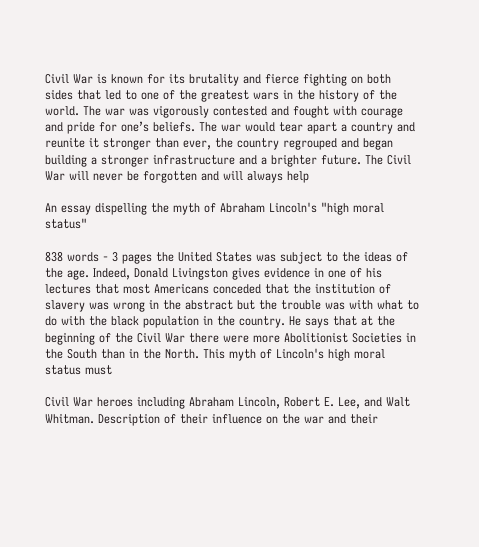Civil War is known for its brutality and fierce fighting on both sides that led to one of the greatest wars in the history of the world. The war was vigorously contested and fought with courage and pride for one’s beliefs. The war would tear apart a country and reunite it stronger than ever, the country regrouped and began building a stronger infrastructure and a brighter future. The Civil War will never be forgotten and will always help

An essay dispelling the myth of Abraham Lincoln's "high moral status"

838 words - 3 pages the United States was subject to the ideas of the age. Indeed, Donald Livingston gives evidence in one of his lectures that most Americans conceded that the institution of slavery was wrong in the abstract but the trouble was with what to do with the black population in the country. He says that at the beginning of the Civil War there were more Abolitionist Societies in the South than in the North. This myth of Lincoln's high moral status must

Civil War heroes including Abraham Lincoln, Robert E. Lee, and Walt Whitman. Description of their influence on the war and their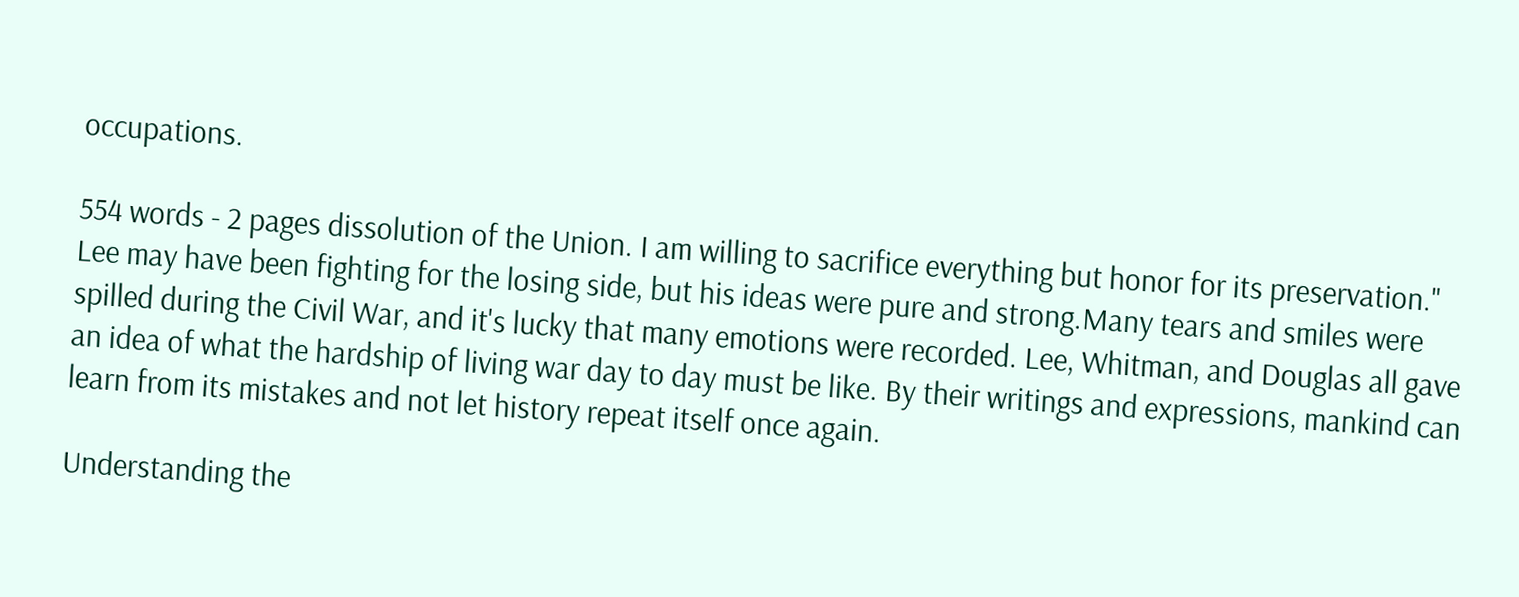occupations.

554 words - 2 pages dissolution of the Union. I am willing to sacrifice everything but honor for its preservation." Lee may have been fighting for the losing side, but his ideas were pure and strong.Many tears and smiles were spilled during the Civil War, and it's lucky that many emotions were recorded. Lee, Whitman, and Douglas all gave an idea of what the hardship of living war day to day must be like. By their writings and expressions, mankind can learn from its mistakes and not let history repeat itself once again.

Understanding the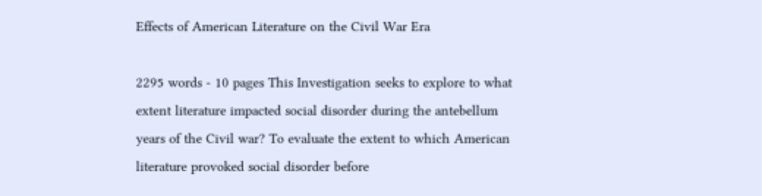Effects of American Literature on the Civil War Era

2295 words - 10 pages This Investigation seeks to explore to what extent literature impacted social disorder during the antebellum years of the Civil war? To evaluate the extent to which American literature provoked social disorder before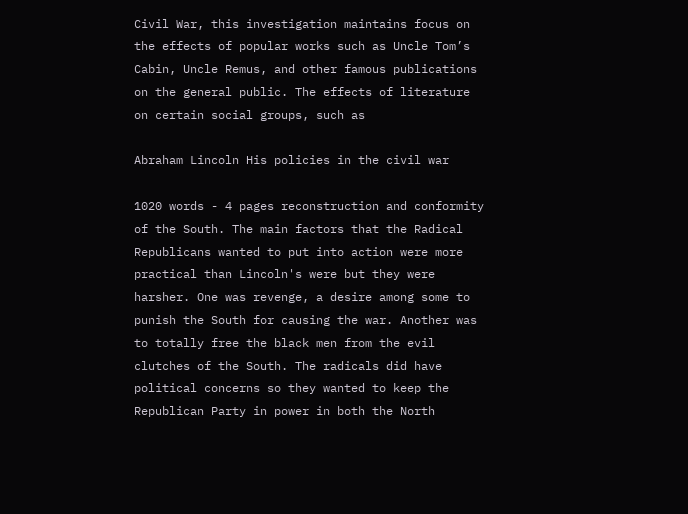Civil War, this investigation maintains focus on the effects of popular works such as Uncle Tom’s Cabin, Uncle Remus, and other famous publications on the general public. The effects of literature on certain social groups, such as

Abraham Lincoln His policies in the civil war

1020 words - 4 pages reconstruction and conformity of the South. The main factors that the Radical Republicans wanted to put into action were more practical than Lincoln's were but they were harsher. One was revenge, a desire among some to punish the South for causing the war. Another was to totally free the black men from the evil clutches of the South. The radicals did have political concerns so they wanted to keep the Republican Party in power in both the North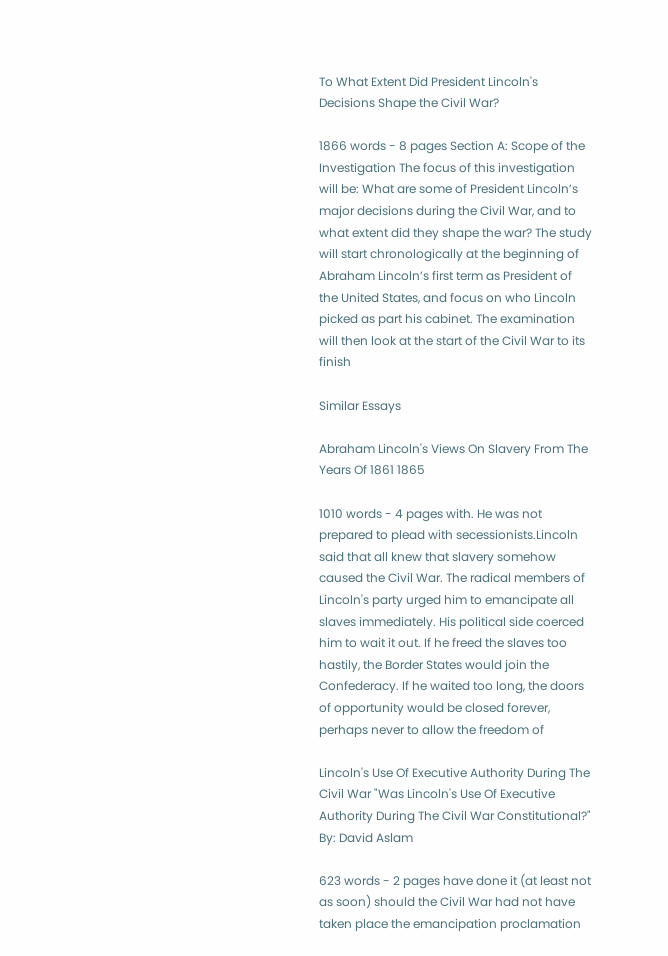To What Extent Did President Lincoln's Decisions Shape the Civil War?

1866 words - 8 pages Section A: Scope of the Investigation The focus of this investigation will be: What are some of President Lincoln’s major decisions during the Civil War, and to what extent did they shape the war? The study will start chronologically at the beginning of Abraham Lincoln’s first term as President of the United States, and focus on who Lincoln picked as part his cabinet. The examination will then look at the start of the Civil War to its finish

Similar Essays

Abraham Lincoln's Views On Slavery From The Years Of 1861 1865

1010 words - 4 pages with. He was not prepared to plead with secessionists.Lincoln said that all knew that slavery somehow caused the Civil War. The radical members of Lincoln's party urged him to emancipate all slaves immediately. His political side coerced him to wait it out. If he freed the slaves too hastily, the Border States would join the Confederacy. If he waited too long, the doors of opportunity would be closed forever, perhaps never to allow the freedom of

Lincoln's Use Of Executive Authority During The Civil War "Was Lincoln's Use Of Executive Authority During The Civil War Constitutional?" By: David Aslam

623 words - 2 pages have done it (at least not as soon) should the Civil War had not have taken place the emancipation proclamation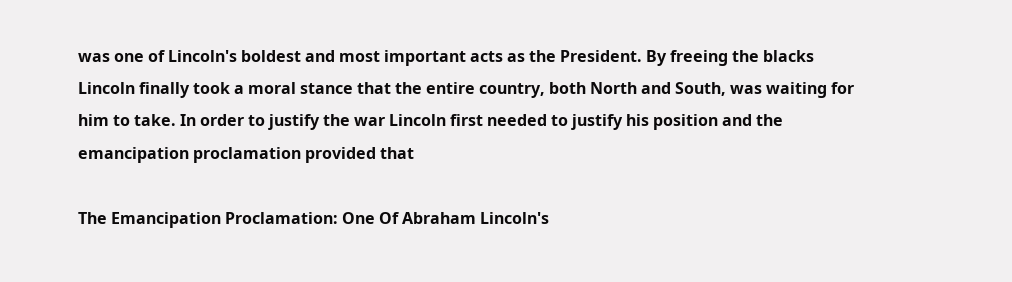was one of Lincoln's boldest and most important acts as the President. By freeing the blacks Lincoln finally took a moral stance that the entire country, both North and South, was waiting for him to take. In order to justify the war Lincoln first needed to justify his position and the emancipation proclamation provided that

The Emancipation Proclamation: One Of Abraham Lincoln's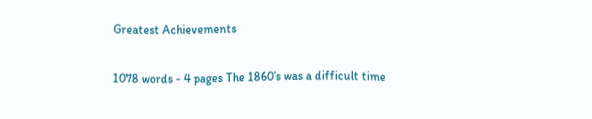Greatest Achievements

1078 words - 4 pages The 1860’s was a difficult time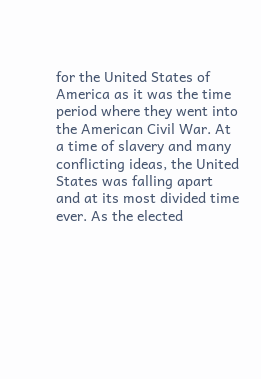for the United States of America as it was the time period where they went into the American Civil War. At a time of slavery and many conflicting ideas, the United States was falling apart and at its most divided time ever. As the elected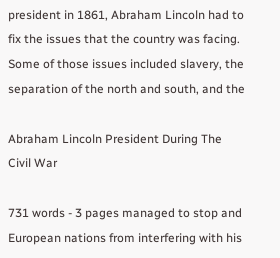president in 1861, Abraham Lincoln had to fix the issues that the country was facing. Some of those issues included slavery, the separation of the north and south, and the

Abraham Lincoln President During The Civil War

731 words - 3 pages managed to stop and European nations from interfering with his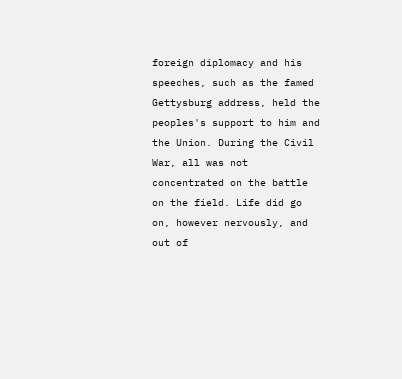foreign diplomacy and his speeches, such as the famed Gettysburg address, held the peoples's support to him and the Union. During the Civil War, all was not concentrated on the battle on the field. Life did go on, however nervously, and out of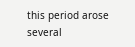this period arose several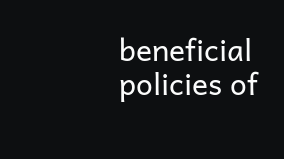beneficial policies of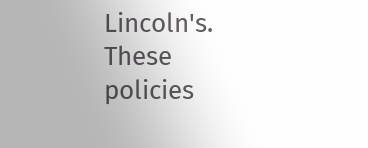Lincoln's. These policies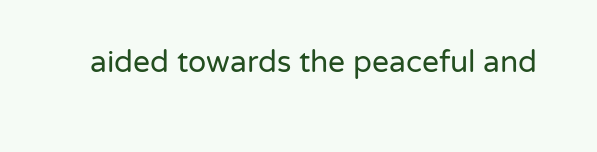aided towards the peaceful and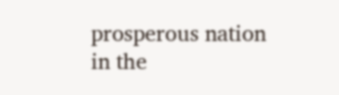prosperous nation in the